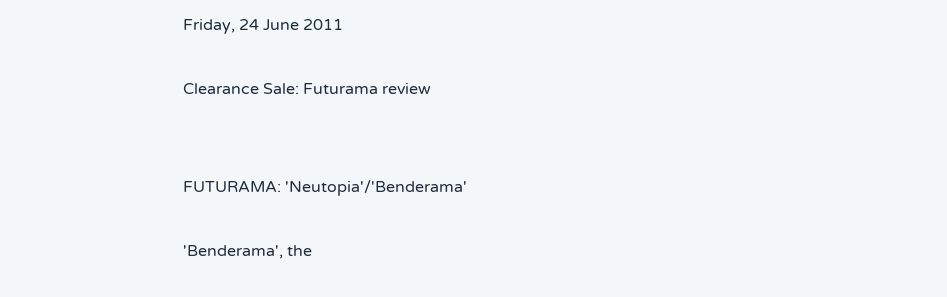Friday, 24 June 2011

Clearance Sale: Futurama review


FUTURAMA: 'Neutopia'/'Benderama'

'Benderama', the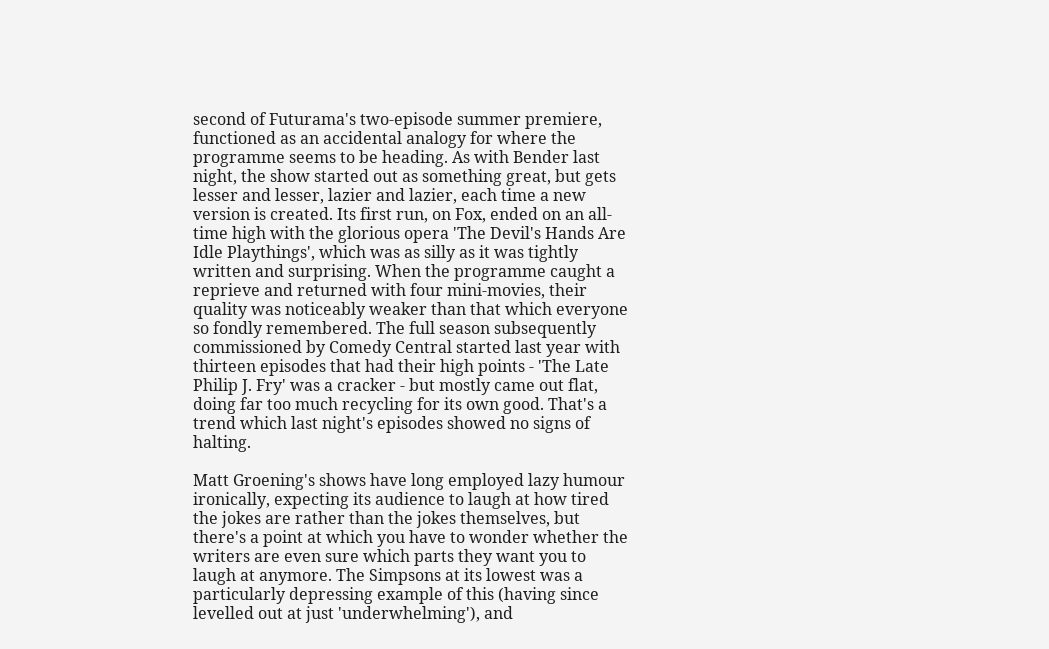second of Futurama's two-episode summer premiere, functioned as an accidental analogy for where the programme seems to be heading. As with Bender last night, the show started out as something great, but gets lesser and lesser, lazier and lazier, each time a new version is created. Its first run, on Fox, ended on an all-time high with the glorious opera 'The Devil's Hands Are Idle Playthings', which was as silly as it was tightly written and surprising. When the programme caught a reprieve and returned with four mini-movies, their quality was noticeably weaker than that which everyone so fondly remembered. The full season subsequently commissioned by Comedy Central started last year with thirteen episodes that had their high points - 'The Late Philip J. Fry' was a cracker - but mostly came out flat, doing far too much recycling for its own good. That's a trend which last night's episodes showed no signs of halting.

Matt Groening's shows have long employed lazy humour ironically, expecting its audience to laugh at how tired the jokes are rather than the jokes themselves, but there's a point at which you have to wonder whether the writers are even sure which parts they want you to laugh at anymore. The Simpsons at its lowest was a particularly depressing example of this (having since levelled out at just 'underwhelming'), and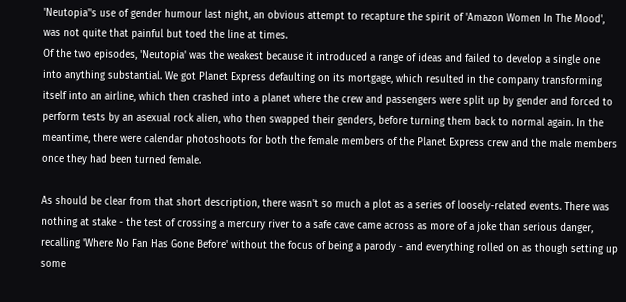'Neutopia''s use of gender humour last night, an obvious attempt to recapture the spirit of 'Amazon Women In The Mood', was not quite that painful but toed the line at times.
Of the two episodes, 'Neutopia' was the weakest because it introduced a range of ideas and failed to develop a single one into anything substantial. We got Planet Express defaulting on its mortgage, which resulted in the company transforming itself into an airline, which then crashed into a planet where the crew and passengers were split up by gender and forced to perform tests by an asexual rock alien, who then swapped their genders, before turning them back to normal again. In the meantime, there were calendar photoshoots for both the female members of the Planet Express crew and the male members once they had been turned female.

As should be clear from that short description, there wasn't so much a plot as a series of loosely-related events. There was nothing at stake - the test of crossing a mercury river to a safe cave came across as more of a joke than serious danger, recalling 'Where No Fan Has Gone Before' without the focus of being a parody - and everything rolled on as though setting up some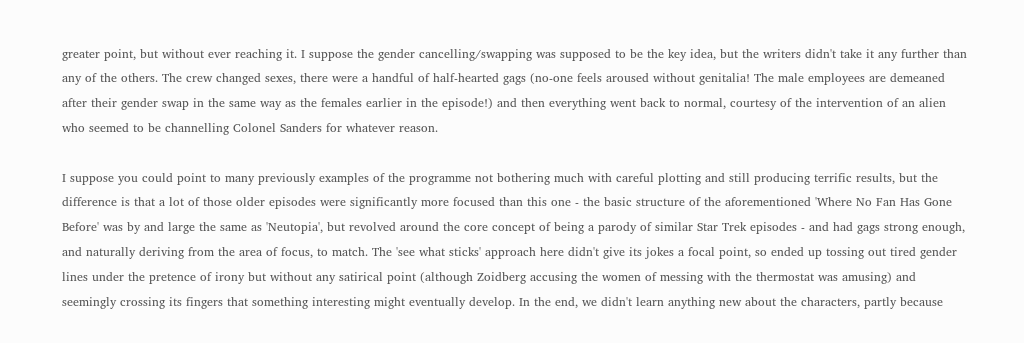greater point, but without ever reaching it. I suppose the gender cancelling/swapping was supposed to be the key idea, but the writers didn't take it any further than any of the others. The crew changed sexes, there were a handful of half-hearted gags (no-one feels aroused without genitalia! The male employees are demeaned after their gender swap in the same way as the females earlier in the episode!) and then everything went back to normal, courtesy of the intervention of an alien who seemed to be channelling Colonel Sanders for whatever reason.

I suppose you could point to many previously examples of the programme not bothering much with careful plotting and still producing terrific results, but the difference is that a lot of those older episodes were significantly more focused than this one - the basic structure of the aforementioned 'Where No Fan Has Gone Before' was by and large the same as 'Neutopia', but revolved around the core concept of being a parody of similar Star Trek episodes - and had gags strong enough, and naturally deriving from the area of focus, to match. The 'see what sticks' approach here didn't give its jokes a focal point, so ended up tossing out tired gender lines under the pretence of irony but without any satirical point (although Zoidberg accusing the women of messing with the thermostat was amusing) and seemingly crossing its fingers that something interesting might eventually develop. In the end, we didn't learn anything new about the characters, partly because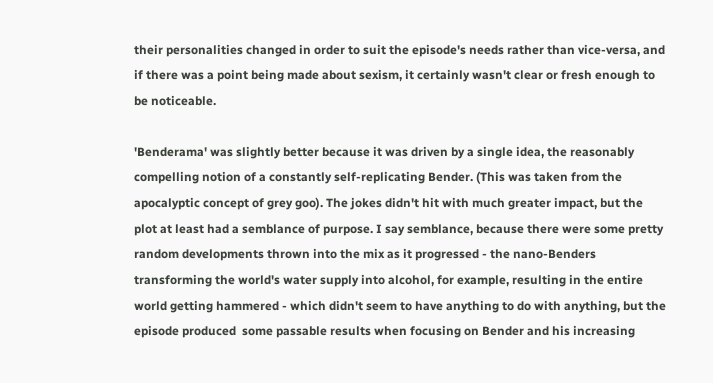their personalities changed in order to suit the episode's needs rather than vice-versa, and if there was a point being made about sexism, it certainly wasn't clear or fresh enough to be noticeable.

'Benderama' was slightly better because it was driven by a single idea, the reasonably compelling notion of a constantly self-replicating Bender. (This was taken from the apocalyptic concept of grey goo). The jokes didn't hit with much greater impact, but the plot at least had a semblance of purpose. I say semblance, because there were some pretty random developments thrown into the mix as it progressed - the nano-Benders transforming the world's water supply into alcohol, for example, resulting in the entire world getting hammered - which didn't seem to have anything to do with anything, but the episode produced  some passable results when focusing on Bender and his increasing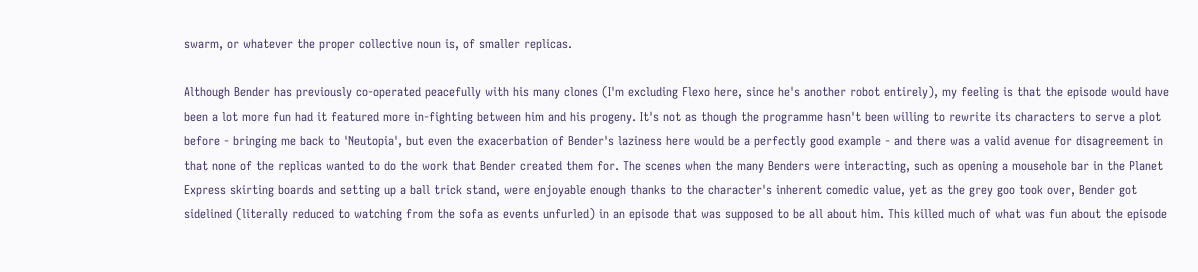swarm, or whatever the proper collective noun is, of smaller replicas.

Although Bender has previously co-operated peacefully with his many clones (I'm excluding Flexo here, since he's another robot entirely), my feeling is that the episode would have been a lot more fun had it featured more in-fighting between him and his progeny. It's not as though the programme hasn't been willing to rewrite its characters to serve a plot before - bringing me back to 'Neutopia', but even the exacerbation of Bender's laziness here would be a perfectly good example - and there was a valid avenue for disagreement in that none of the replicas wanted to do the work that Bender created them for. The scenes when the many Benders were interacting, such as opening a mousehole bar in the Planet Express skirting boards and setting up a ball trick stand, were enjoyable enough thanks to the character's inherent comedic value, yet as the grey goo took over, Bender got sidelined (literally reduced to watching from the sofa as events unfurled) in an episode that was supposed to be all about him. This killed much of what was fun about the episode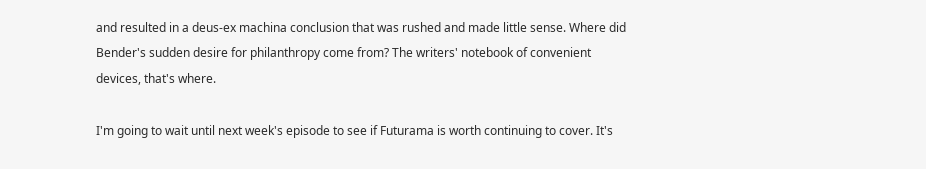and resulted in a deus-ex machina conclusion that was rushed and made little sense. Where did Bender's sudden desire for philanthropy come from? The writers' notebook of convenient devices, that's where.

I'm going to wait until next week's episode to see if Futurama is worth continuing to cover. It's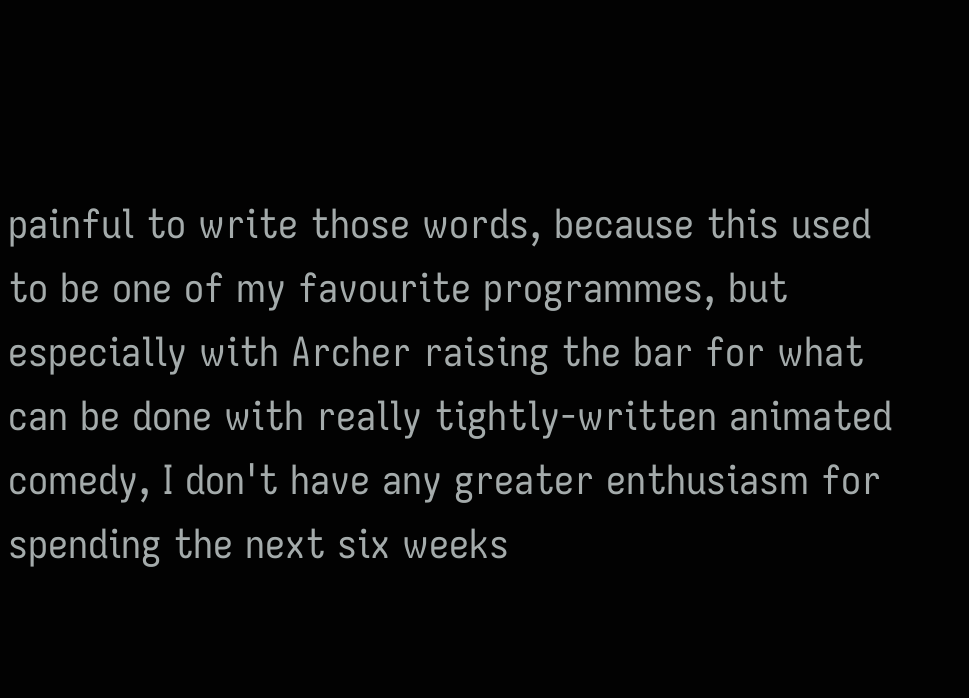painful to write those words, because this used to be one of my favourite programmes, but especially with Archer raising the bar for what can be done with really tightly-written animated comedy, I don't have any greater enthusiasm for spending the next six weeks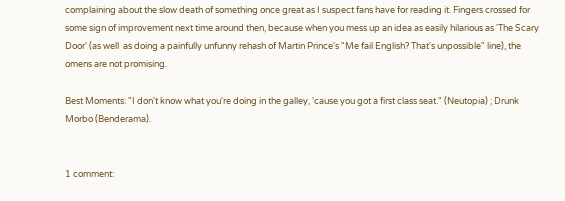complaining about the slow death of something once great as I suspect fans have for reading it. Fingers crossed for some sign of improvement next time around then, because when you mess up an idea as easily hilarious as 'The Scary Door' (as well  as doing a painfully unfunny rehash of Martin Prince's "Me fail English? That's unpossible" line), the omens are not promising.

Best Moments: "I don't know what you're doing in the galley, 'cause you got a first class seat." (Neutopia) ; Drunk Morbo (Benderama).


1 comment: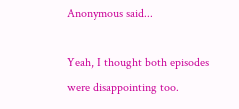Anonymous said...

Yeah, I thought both episodes were disappointing too.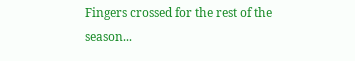Fingers crossed for the rest of the season...